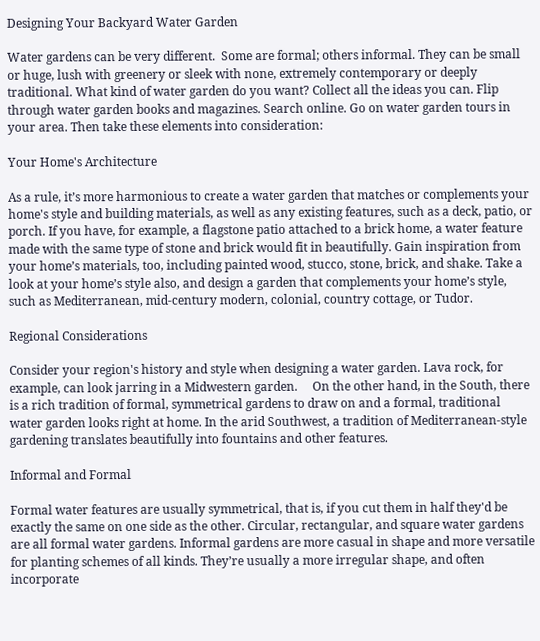Designing Your Backyard Water Garden

Water gardens can be very different.  Some are formal; others informal. They can be small or huge, lush with greenery or sleek with none, extremely contemporary or deeply traditional. What kind of water garden do you want? Collect all the ideas you can. Flip through water garden books and magazines. Search online. Go on water garden tours in your area. Then take these elements into consideration:

Your Home's Architecture

As a rule, it’s more harmonious to create a water garden that matches or complements your home's style and building materials, as well as any existing features, such as a deck, patio, or porch. If you have, for example, a flagstone patio attached to a brick home, a water feature made with the same type of stone and brick would fit in beautifully. Gain inspiration from your home’s materials, too, including painted wood, stucco, stone, brick, and shake. Take a look at your home’s style also, and design a garden that complements your home’s style, such as Mediterranean, mid-century modern, colonial, country cottage, or Tudor.

Regional Considerations

Consider your region's history and style when designing a water garden. Lava rock, for example, can look jarring in a Midwestern garden.     On the other hand, in the South, there is a rich tradition of formal, symmetrical gardens to draw on and a formal, traditional water garden looks right at home. In the arid Southwest, a tradition of Mediterranean-style gardening translates beautifully into fountains and other features.

Informal and Formal

Formal water features are usually symmetrical, that is, if you cut them in half they'd be exactly the same on one side as the other. Circular, rectangular, and square water gardens are all formal water gardens. Informal gardens are more casual in shape and more versatile for planting schemes of all kinds. They’re usually a more irregular shape, and often incorporate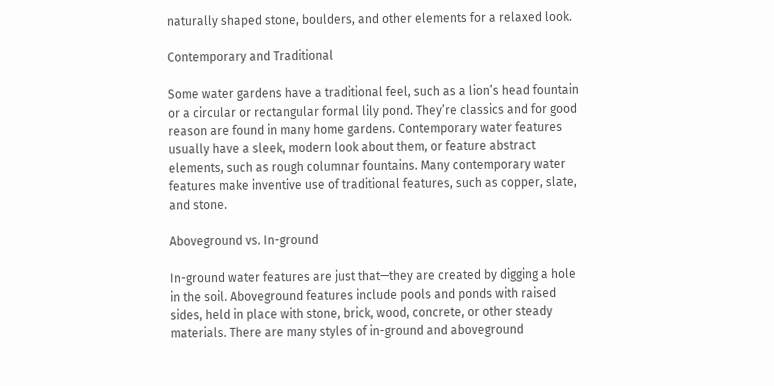naturally shaped stone, boulders, and other elements for a relaxed look.

Contemporary and Traditional

Some water gardens have a traditional feel, such as a lion’s head fountain or a circular or rectangular formal lily pond. They’re classics and for good reason are found in many home gardens. Contemporary water features usually have a sleek, modern look about them, or feature abstract elements, such as rough columnar fountains. Many contemporary water features make inventive use of traditional features, such as copper, slate, and stone.

Aboveground vs. In-ground

In-ground water features are just that—they are created by digging a hole in the soil. Aboveground features include pools and ponds with raised sides, held in place with stone, brick, wood, concrete, or other steady materials. There are many styles of in-ground and aboveground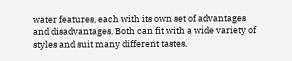water features, each with its own set of advantages and disadvantages. Both can fit with a wide variety of styles and suit many different tastes.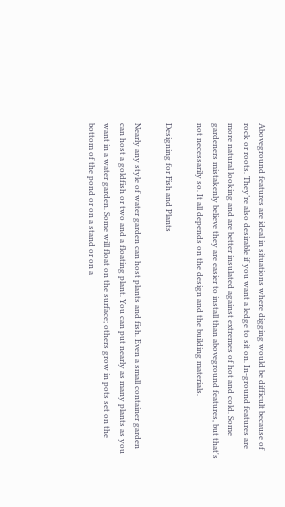Aboveground features are ideal in situations where digging would be difficult because of rock or roots. They’re also desirable if you want a ledge to sit on. In-ground features are more natural looking and are better insulated against extremes of hot and cold. Some gardeners mistakenly believe they are easier to install than aboveground features, but that's not necessarily so. It all depends on the design and the building materials.

Designing for Fish and Plants

Nearly any style of water garden can host plants and fish. Even a small container garden can host a goldfish or two and a floating plant. You can put nearly as many plants as you want in a water garden. Some will float on the surface; others grow in pots set on the bottom of the pond or on a stand or on a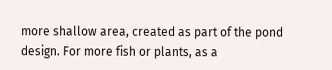more shallow area, created as part of the pond design. For more fish or plants, as a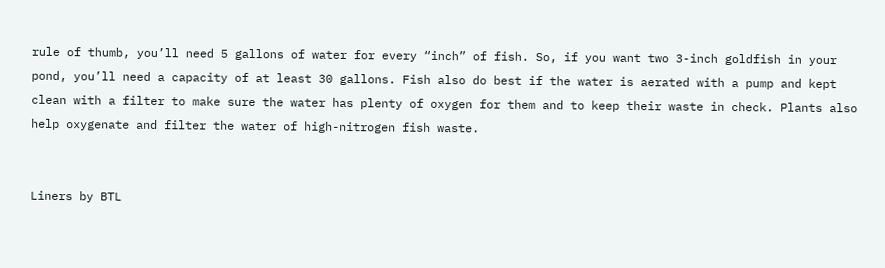rule of thumb, you’ll need 5 gallons of water for every “inch” of fish. So, if you want two 3-inch goldfish in your pond, you’ll need a capacity of at least 30 gallons. Fish also do best if the water is aerated with a pump and kept clean with a filter to make sure the water has plenty of oxygen for them and to keep their waste in check. Plants also help oxygenate and filter the water of high-nitrogen fish waste.


Liners by BTL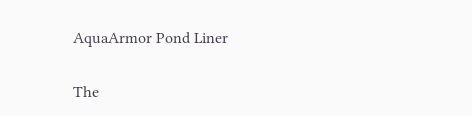AquaArmor Pond Liner

The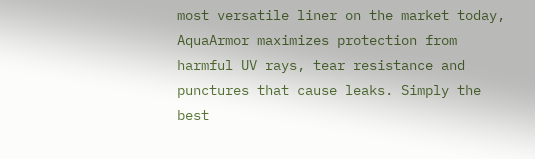most versatile liner on the market today, AquaArmor maximizes protection from harmful UV rays, tear resistance and punctures that cause leaks. Simply the best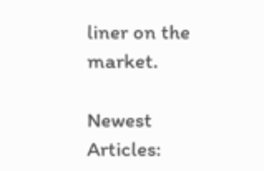liner on the market.

Newest Articles: